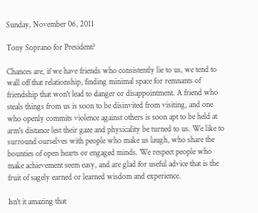Sunday, November 06, 2011

Tony Soprano for President?

Chances are, if we have friends who consistently lie to us, we tend to wall off that relationship, finding minimal space for remnants of friendship that won't lead to danger or disappointment. A friend who steals things from us is soon to be disinvited from visiting, and one who openly commits violence against others is soon apt to be held at arm's distance lest their gaze and physicality be turned to us. We like to surround ourselves with people who make us laugh, who share the bounties of open hearts or engaged minds. We respect people who make achievement seem easy, and are glad for useful advice that is the fruit of sagely earned or learned wisdom and experience.

Isn't it amazing that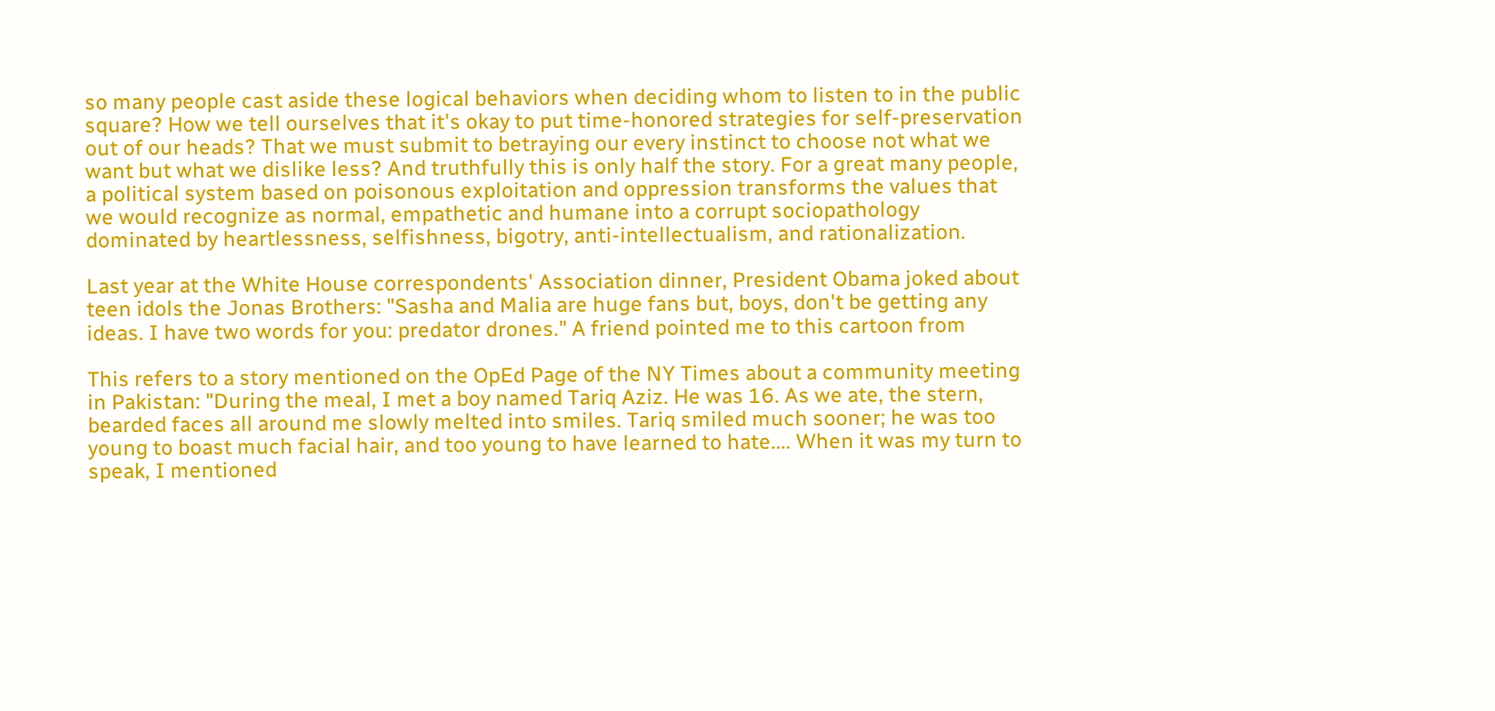so many people cast aside these logical behaviors when deciding whom to listen to in the public square? How we tell ourselves that it's okay to put time-honored strategies for self-preservation out of our heads? That we must submit to betraying our every instinct to choose not what we want but what we dislike less? And truthfully this is only half the story. For a great many people, a political system based on poisonous exploitation and oppression transforms the values that we would recognize as normal, empathetic and humane into a corrupt sociopathology dominated by heartlessness, selfishness, bigotry, anti-intellectualism, and rationalization.

Last year at the White House correspondents' Association dinner, President Obama joked about teen idols the Jonas Brothers: "Sasha and Malia are huge fans but, boys, don't be getting any ideas. I have two words for you: predator drones." A friend pointed me to this cartoon from

This refers to a story mentioned on the OpEd Page of the NY Times about a community meeting in Pakistan: "During the meal, I met a boy named Tariq Aziz. He was 16. As we ate, the stern, bearded faces all around me slowly melted into smiles. Tariq smiled much sooner; he was too young to boast much facial hair, and too young to have learned to hate.... When it was my turn to speak, I mentioned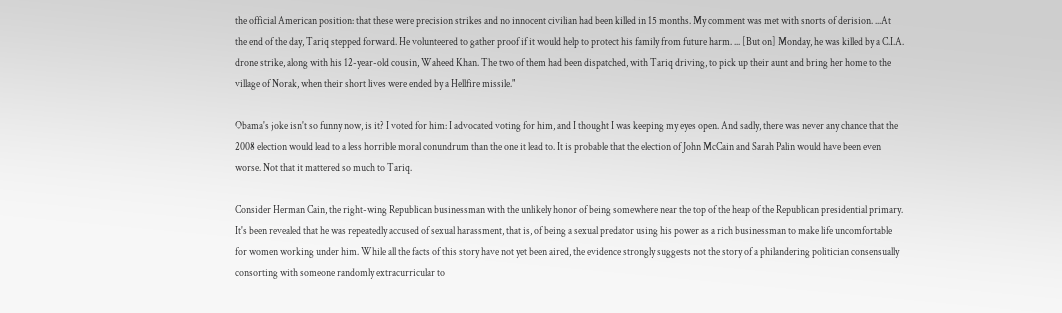the official American position: that these were precision strikes and no innocent civilian had been killed in 15 months. My comment was met with snorts of derision. ...At the end of the day, Tariq stepped forward. He volunteered to gather proof if it would help to protect his family from future harm. ... [But on] Monday, he was killed by a C.I.A. drone strike, along with his 12-year-old cousin, Waheed Khan. The two of them had been dispatched, with Tariq driving, to pick up their aunt and bring her home to the village of Norak, when their short lives were ended by a Hellfire missile."

Obama's joke isn't so funny now, is it? I voted for him: I advocated voting for him, and I thought I was keeping my eyes open. And sadly, there was never any chance that the 2008 election would lead to a less horrible moral conundrum than the one it lead to. It is probable that the election of John McCain and Sarah Palin would have been even worse. Not that it mattered so much to Tariq.

Consider Herman Cain, the right-wing Republican businessman with the unlikely honor of being somewhere near the top of the heap of the Republican presidential primary. It's been revealed that he was repeatedly accused of sexual harassment, that is, of being a sexual predator using his power as a rich businessman to make life uncomfortable for women working under him. While all the facts of this story have not yet been aired, the evidence strongly suggests not the story of a philandering politician consensually consorting with someone randomly extracurricular to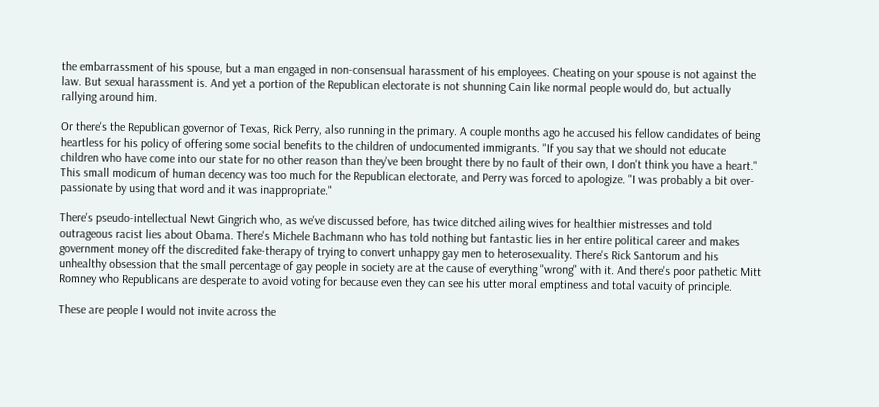the embarrassment of his spouse, but a man engaged in non-consensual harassment of his employees. Cheating on your spouse is not against the law. But sexual harassment is. And yet a portion of the Republican electorate is not shunning Cain like normal people would do, but actually rallying around him.

Or there's the Republican governor of Texas, Rick Perry, also running in the primary. A couple months ago he accused his fellow candidates of being heartless for his policy of offering some social benefits to the children of undocumented immigrants. "If you say that we should not educate children who have come into our state for no other reason than they've been brought there by no fault of their own, I don't think you have a heart." This small modicum of human decency was too much for the Republican electorate, and Perry was forced to apologize. "I was probably a bit over-passionate by using that word and it was inappropriate."

There's pseudo-intellectual Newt Gingrich who, as we've discussed before, has twice ditched ailing wives for healthier mistresses and told outrageous racist lies about Obama. There's Michele Bachmann who has told nothing but fantastic lies in her entire political career and makes government money off the discredited fake-therapy of trying to convert unhappy gay men to heterosexuality. There's Rick Santorum and his unhealthy obsession that the small percentage of gay people in society are at the cause of everything "wrong" with it. And there's poor pathetic Mitt Romney who Republicans are desperate to avoid voting for because even they can see his utter moral emptiness and total vacuity of principle.

These are people I would not invite across the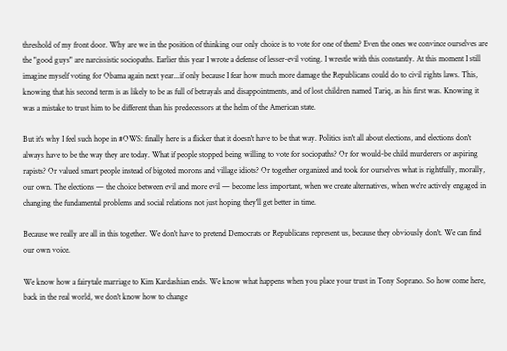threshold of my front door. Why are we in the position of thinking our only choice is to vote for one of them? Even the ones we convince ourselves are the "good guys" are narcissistic sociopaths. Earlier this year I wrote a defense of lesser-evil voting. I wrestle with this constantly. At this moment I still imagine myself voting for Obama again next year...if only because I fear how much more damage the Republicans could do to civil rights laws. This, knowing that his second term is as likely to be as full of betrayals and disappointments, and of lost children named Tariq, as his first was. Knowing it was a mistake to trust him to be different than his predecessors at the helm of the American state.

But it's why I feel such hope in #OWS: finally here is a flicker that it doesn't have to be that way. Politics isn't all about elections, and elections don't always have to be the way they are today. What if people stopped being willing to vote for sociopaths? Or for would-be child murderers or aspiring rapists? Or valued smart people instead of bigoted morons and village idiots? Or together organized and took for ourselves what is rightfully, morally, our own. The elections — the choice between evil and more evil — become less important, when we create alternatives, when we're actively engaged in changing the fundamental problems and social relations not just hoping they'll get better in time.

Because we really are all in this together. We don't have to pretend Democrats or Republicans represent us, because they obviously don't. We can find our own voice.

We know how a fairytale marriage to Kim Kardashian ends. We know what happens when you place your trust in Tony Soprano. So how come here, back in the real world, we don't know how to change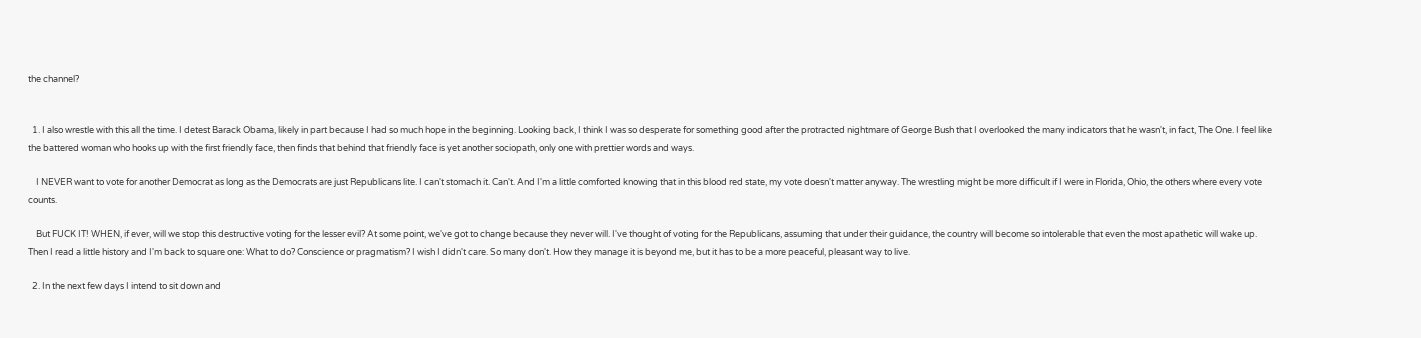the channel?


  1. I also wrestle with this all the time. I detest Barack Obama, likely in part because I had so much hope in the beginning. Looking back, I think I was so desperate for something good after the protracted nightmare of George Bush that I overlooked the many indicators that he wasn't, in fact, The One. I feel like the battered woman who hooks up with the first friendly face, then finds that behind that friendly face is yet another sociopath, only one with prettier words and ways.

    I NEVER want to vote for another Democrat as long as the Democrats are just Republicans lite. I can't stomach it. Can't. And I'm a little comforted knowing that in this blood red state, my vote doesn't matter anyway. The wrestling might be more difficult if I were in Florida, Ohio, the others where every vote counts.

    But FUCK IT! WHEN, if ever, will we stop this destructive voting for the lesser evil? At some point, we've got to change because they never will. I've thought of voting for the Republicans, assuming that under their guidance, the country will become so intolerable that even the most apathetic will wake up. Then I read a little history and I'm back to square one: What to do? Conscience or pragmatism? I wish I didn't care. So many don't. How they manage it is beyond me, but it has to be a more peaceful, pleasant way to live.

  2. In the next few days I intend to sit down and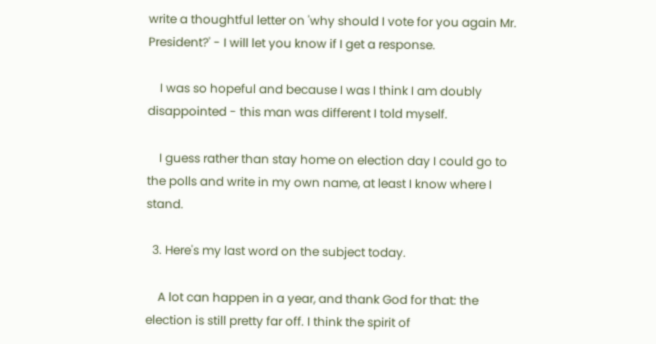write a thoughtful letter on 'why should I vote for you again Mr. President?' - I will let you know if I get a response.

    I was so hopeful and because I was I think I am doubly disappointed - this man was different I told myself.

    I guess rather than stay home on election day I could go to the polls and write in my own name, at least I know where I stand.

  3. Here's my last word on the subject today.

    A lot can happen in a year, and thank God for that: the election is still pretty far off. I think the spirit of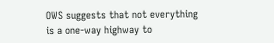OWS suggests that not everything is a one-way highway to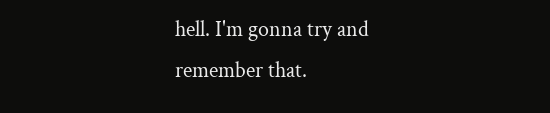hell. I'm gonna try and remember that.